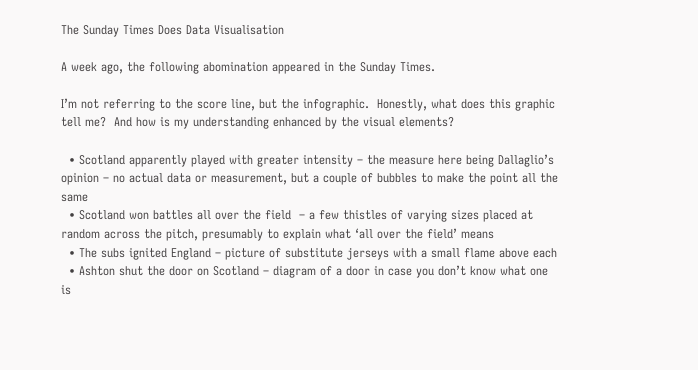The Sunday Times Does Data Visualisation

A week ago, the following abomination appeared in the Sunday Times.

I’m not referring to the score line, but the infographic.  Honestly, what does this graphic tell me?  And how is my understanding enhanced by the visual elements?

  • Scotland apparently played with greater intensity – the measure here being Dallaglio’s opinion – no actual data or measurement, but a couple of bubbles to make the point all the same
  • Scotland won battles all over the field  – a few thistles of varying sizes placed at random across the pitch, presumably to explain what ‘all over the field’ means
  • The subs ignited England – picture of substitute jerseys with a small flame above each
  • Ashton shut the door on Scotland – diagram of a door in case you don’t know what one is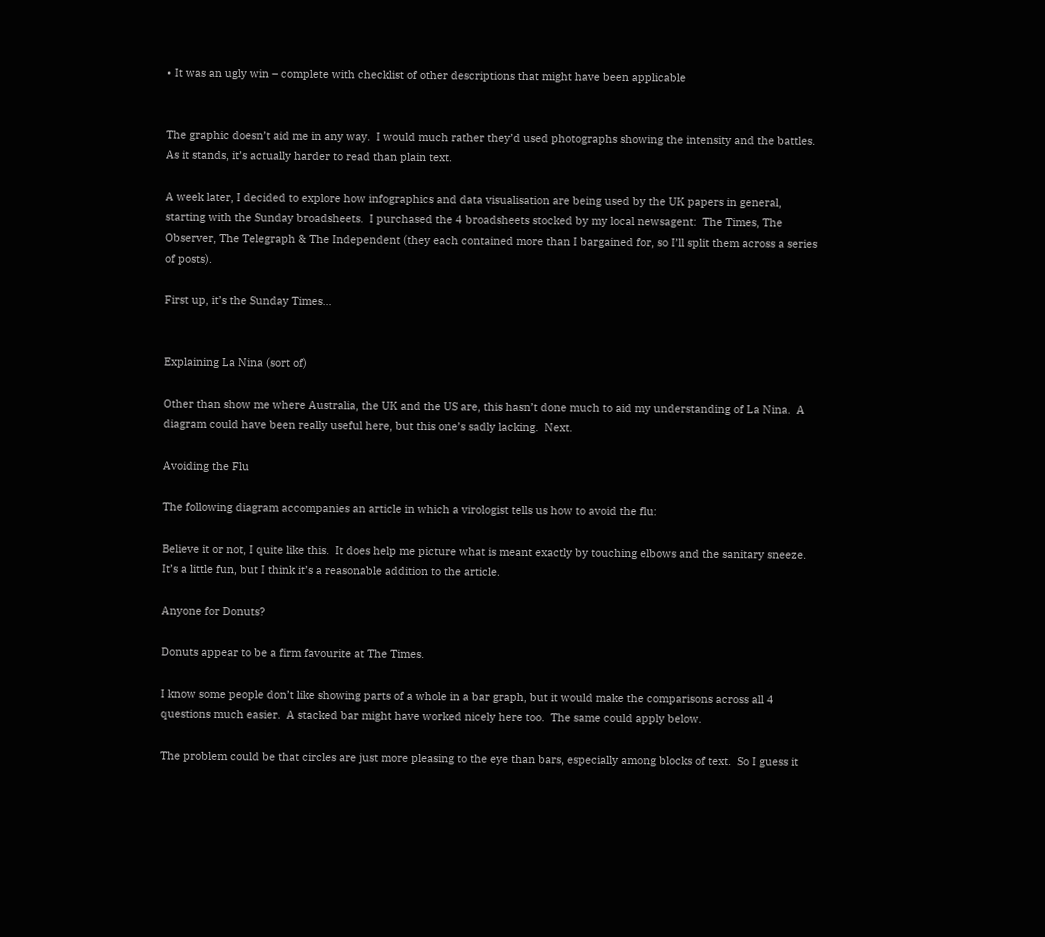• It was an ugly win – complete with checklist of other descriptions that might have been applicable


The graphic doesn’t aid me in any way.  I would much rather they’d used photographs showing the intensity and the battles.  As it stands, it’s actually harder to read than plain text.

A week later, I decided to explore how infographics and data visualisation are being used by the UK papers in general, starting with the Sunday broadsheets.  I purchased the 4 broadsheets stocked by my local newsagent:  The Times, The Observer, The Telegraph & The Independent (they each contained more than I bargained for, so I’ll split them across a series of posts).

First up, it’s the Sunday Times…


Explaining La Nina (sort of)

Other than show me where Australia, the UK and the US are, this hasn’t done much to aid my understanding of La Nina.  A diagram could have been really useful here, but this one’s sadly lacking.  Next.

Avoiding the Flu

The following diagram accompanies an article in which a virologist tells us how to avoid the flu:

Believe it or not, I quite like this.  It does help me picture what is meant exactly by touching elbows and the sanitary sneeze.  It’s a little fun, but I think it’s a reasonable addition to the article.

Anyone for Donuts?

Donuts appear to be a firm favourite at The Times.

I know some people don’t like showing parts of a whole in a bar graph, but it would make the comparisons across all 4 questions much easier.  A stacked bar might have worked nicely here too.  The same could apply below.

The problem could be that circles are just more pleasing to the eye than bars, especially among blocks of text.  So I guess it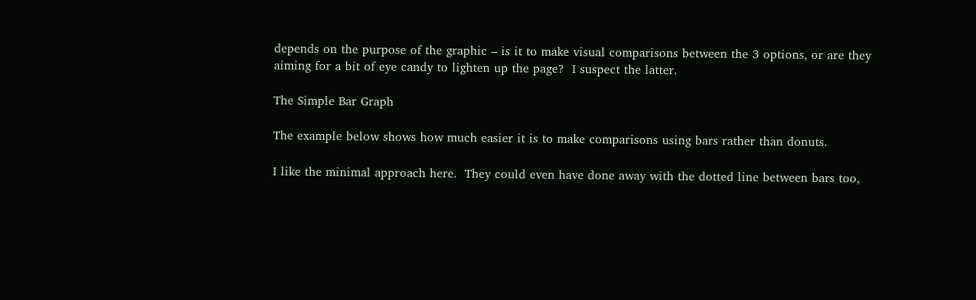depends on the purpose of the graphic – is it to make visual comparisons between the 3 options, or are they aiming for a bit of eye candy to lighten up the page?  I suspect the latter.

The Simple Bar Graph

The example below shows how much easier it is to make comparisons using bars rather than donuts.

I like the minimal approach here.  They could even have done away with the dotted line between bars too,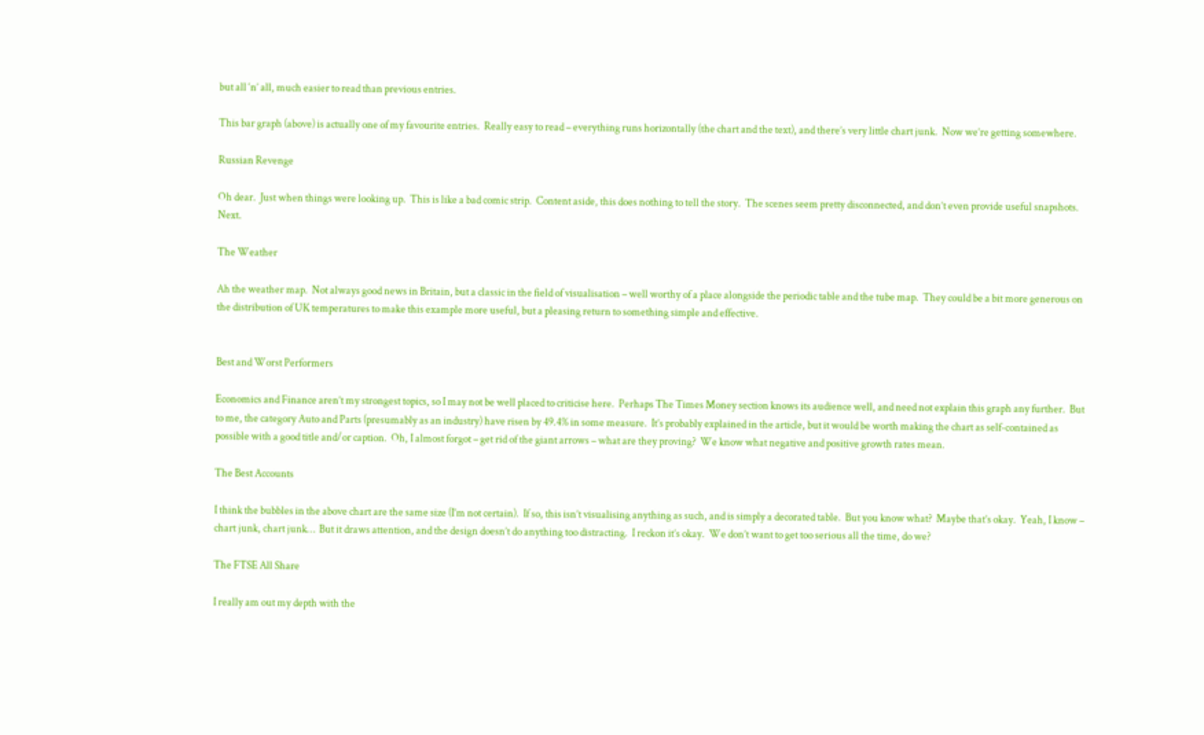but all ‘n’ all, much easier to read than previous entries.

This bar graph (above) is actually one of my favourite entries.  Really easy to read – everything runs horizontally (the chart and the text), and there’s very little chart junk.  Now we’re getting somewhere.

Russian Revenge

Oh dear.  Just when things were looking up.  This is like a bad comic strip.  Content aside, this does nothing to tell the story.  The scenes seem pretty disconnected, and don’t even provide useful snapshots.  Next.

The Weather

Ah the weather map.  Not always good news in Britain, but a classic in the field of visualisation – well worthy of a place alongside the periodic table and the tube map.  They could be a bit more generous on the distribution of UK temperatures to make this example more useful, but a pleasing return to something simple and effective.


Best and Worst Performers

Economics and Finance aren’t my strongest topics, so I may not be well placed to criticise here.  Perhaps The Times Money section knows its audience well, and need not explain this graph any further.  But to me, the category Auto and Parts (presumably as an industry) have risen by 49.4% in some measure.  It’s probably explained in the article, but it would be worth making the chart as self-contained as possible with a good title and/or caption.  Oh, I almost forgot – get rid of the giant arrows – what are they proving?  We know what negative and positive growth rates mean.

The Best Accounts

I think the bubbles in the above chart are the same size (I’m not certain).  If so, this isn’t visualising anything as such, and is simply a decorated table.  But you know what?  Maybe that’s okay.  Yeah, I know – chart junk, chart junk…  But it draws attention, and the design doesn’t do anything too distracting.  I reckon it’s okay.  We don’t want to get too serious all the time, do we?

The FTSE All Share

I really am out my depth with the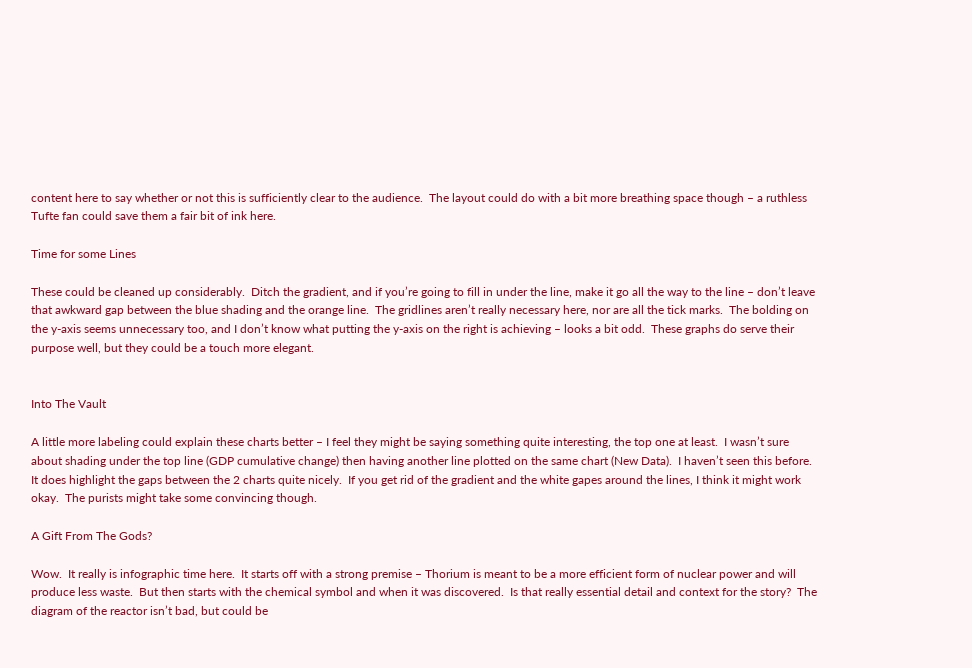content here to say whether or not this is sufficiently clear to the audience.  The layout could do with a bit more breathing space though – a ruthless Tufte fan could save them a fair bit of ink here.

Time for some Lines

These could be cleaned up considerably.  Ditch the gradient, and if you’re going to fill in under the line, make it go all the way to the line – don’t leave that awkward gap between the blue shading and the orange line.  The gridlines aren’t really necessary here, nor are all the tick marks.  The bolding on the y-axis seems unnecessary too, and I don’t know what putting the y-axis on the right is achieving – looks a bit odd.  These graphs do serve their purpose well, but they could be a touch more elegant.


Into The Vault

A little more labeling could explain these charts better – I feel they might be saying something quite interesting, the top one at least.  I wasn’t sure about shading under the top line (GDP cumulative change) then having another line plotted on the same chart (New Data).  I haven’t seen this before.  It does highlight the gaps between the 2 charts quite nicely.  If you get rid of the gradient and the white gapes around the lines, I think it might work okay.  The purists might take some convincing though.

A Gift From The Gods?

Wow.  It really is infographic time here.  It starts off with a strong premise – Thorium is meant to be a more efficient form of nuclear power and will produce less waste.  But then starts with the chemical symbol and when it was discovered.  Is that really essential detail and context for the story?  The diagram of the reactor isn’t bad, but could be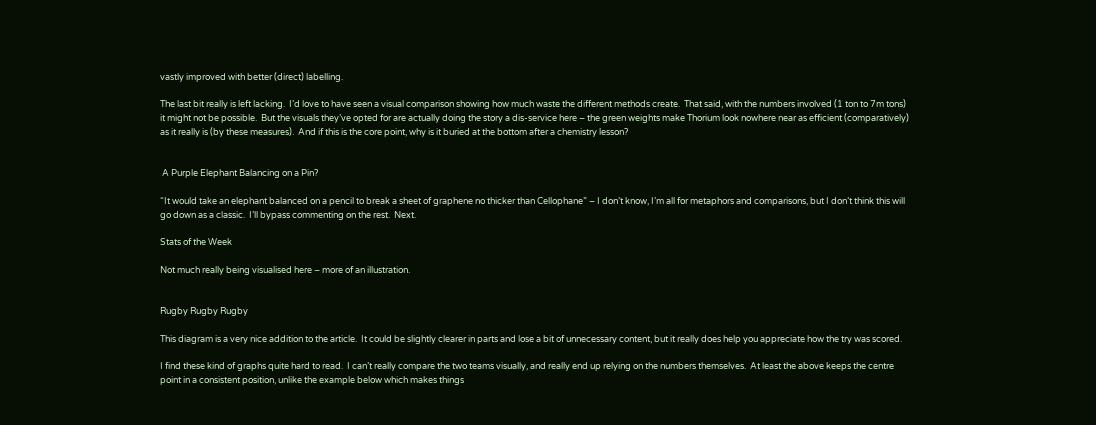vastly improved with better (direct) labelling.

The last bit really is left lacking.  I’d love to have seen a visual comparison showing how much waste the different methods create.  That said, with the numbers involved (1 ton to 7m tons) it might not be possible.  But the visuals they’ve opted for are actually doing the story a dis-service here – the green weights make Thorium look nowhere near as efficient (comparatively) as it really is (by these measures).  And if this is the core point, why is it buried at the bottom after a chemistry lesson?


 A Purple Elephant Balancing on a Pin?

“It would take an elephant balanced on a pencil to break a sheet of graphene no thicker than Cellophane” – I don’t know, I’m all for metaphors and comparisons, but I don’t think this will go down as a classic.  I’ll bypass commenting on the rest.  Next.

Stats of the Week

Not much really being visualised here – more of an illustration.


Rugby Rugby Rugby

This diagram is a very nice addition to the article.  It could be slightly clearer in parts and lose a bit of unnecessary content, but it really does help you appreciate how the try was scored.

I find these kind of graphs quite hard to read.  I can’t really compare the two teams visually, and really end up relying on the numbers themselves.  At least the above keeps the centre point in a consistent position, unlike the example below which makes things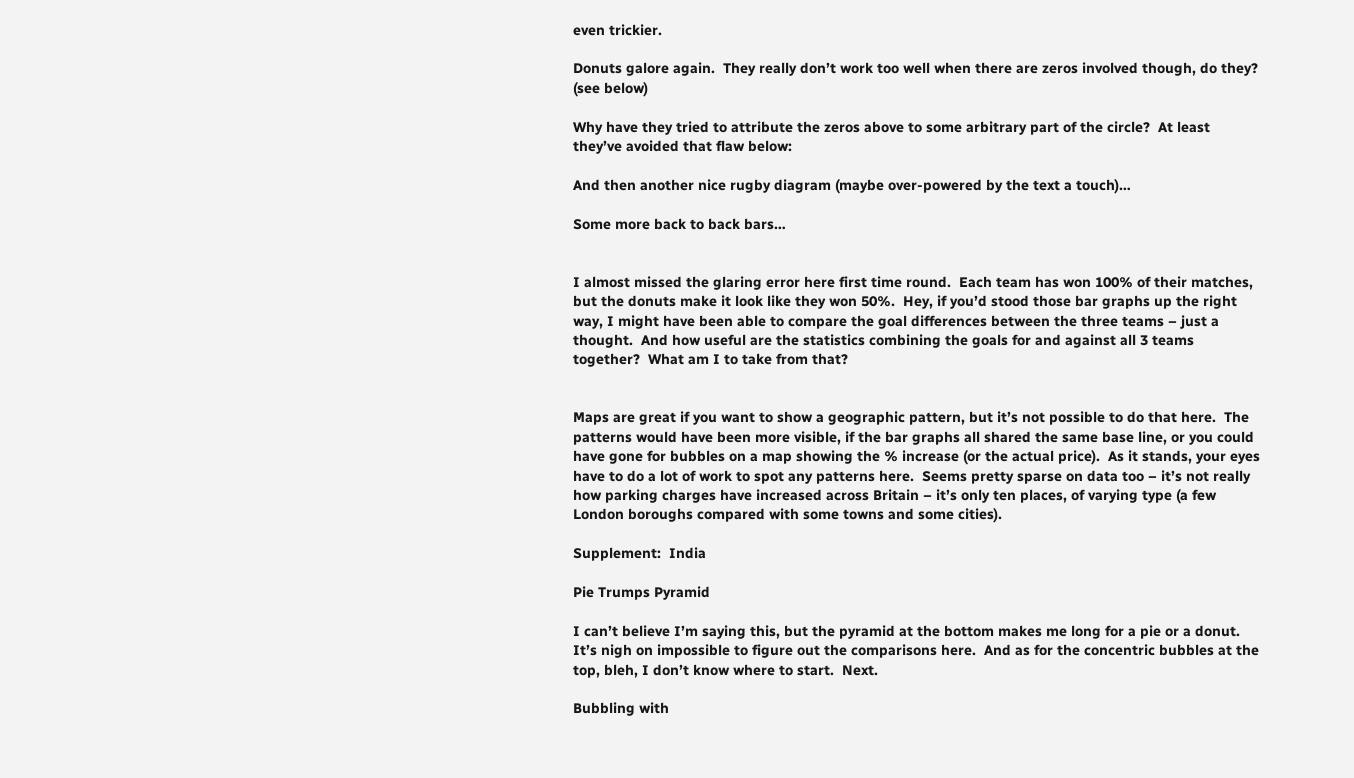even trickier.

Donuts galore again.  They really don’t work too well when there are zeros involved though, do they? (see below)

Why have they tried to attribute the zeros above to some arbitrary part of the circle?  At least they’ve avoided that flaw below:

And then another nice rugby diagram (maybe over-powered by the text a touch)…

Some more back to back bars…


I almost missed the glaring error here first time round.  Each team has won 100% of their matches, but the donuts make it look like they won 50%.  Hey, if you’d stood those bar graphs up the right way, I might have been able to compare the goal differences between the three teams – just a thought.  And how useful are the statistics combining the goals for and against all 3 teams together?  What am I to take from that?


Maps are great if you want to show a geographic pattern, but it’s not possible to do that here.  The patterns would have been more visible, if the bar graphs all shared the same base line, or you could have gone for bubbles on a map showing the % increase (or the actual price).  As it stands, your eyes have to do a lot of work to spot any patterns here.  Seems pretty sparse on data too – it’s not really how parking charges have increased across Britain – it’s only ten places, of varying type (a few London boroughs compared with some towns and some cities).

Supplement:  India

Pie Trumps Pyramid

I can’t believe I’m saying this, but the pyramid at the bottom makes me long for a pie or a donut.  It’s nigh on impossible to figure out the comparisons here.  And as for the concentric bubbles at the top, bleh, I don’t know where to start.  Next.

Bubbling with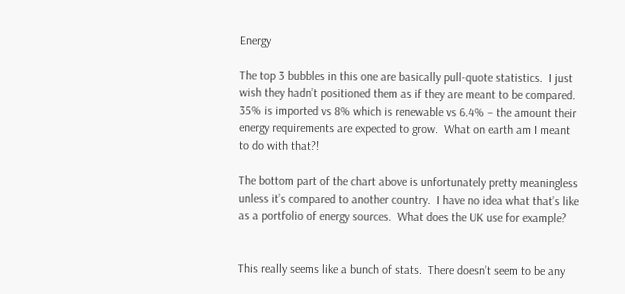Energy

The top 3 bubbles in this one are basically pull-quote statistics.  I just wish they hadn’t positioned them as if they are meant to be compared.  35% is imported vs 8% which is renewable vs 6.4% – the amount their energy requirements are expected to grow.  What on earth am I meant to do with that?!

The bottom part of the chart above is unfortunately pretty meaningless unless it’s compared to another country.  I have no idea what that’s like as a portfolio of energy sources.  What does the UK use for example?


This really seems like a bunch of stats.  There doesn’t seem to be any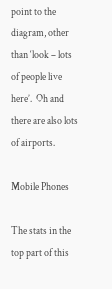point to the diagram, other than ‘look – lots of people live here’.  Oh and there are also lots of airports.

Mobile Phones

The stats in the top part of this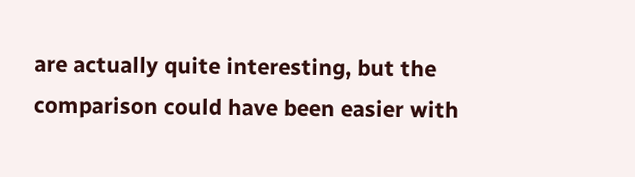are actually quite interesting, but the comparison could have been easier with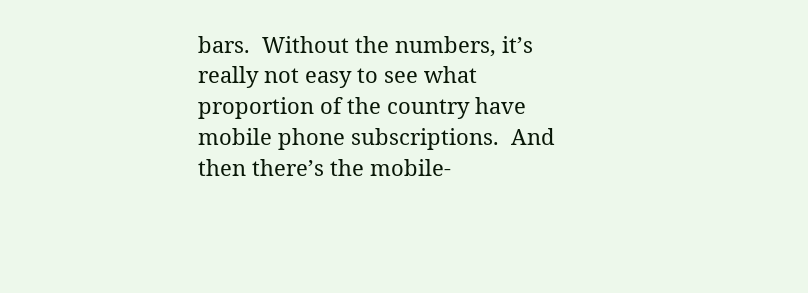bars.  Without the numbers, it’s really not easy to see what proportion of the country have mobile phone subscriptions.  And then there’s the mobile-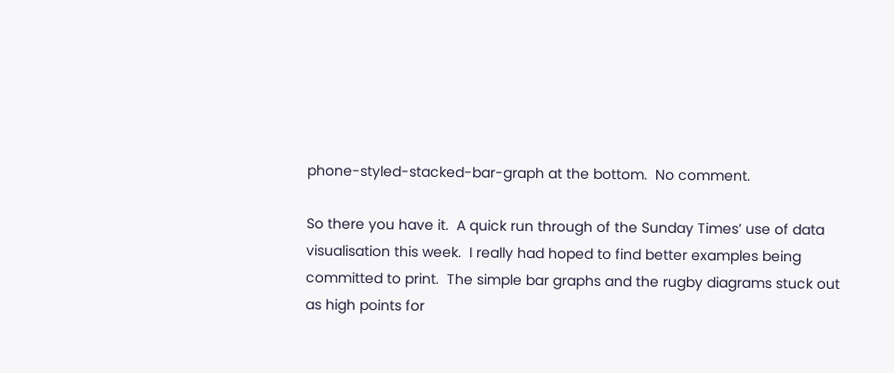phone-styled-stacked-bar-graph at the bottom.  No comment.

So there you have it.  A quick run through of the Sunday Times’ use of data visualisation this week.  I really had hoped to find better examples being committed to print.  The simple bar graphs and the rugby diagrams stuck out as high points for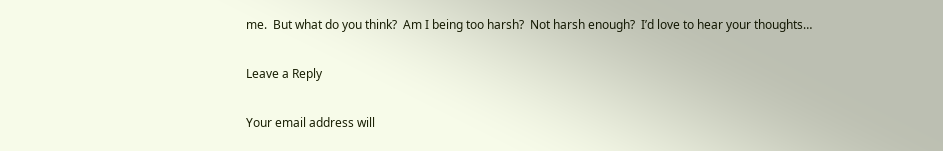me.  But what do you think?  Am I being too harsh?  Not harsh enough?  I’d love to hear your thoughts…

Leave a Reply

Your email address will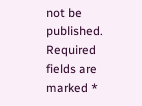not be published. Required fields are marked *